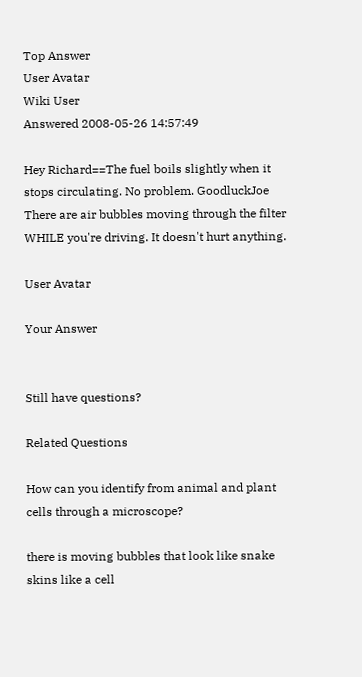Top Answer
User Avatar
Wiki User
Answered 2008-05-26 14:57:49

Hey Richard==The fuel boils slightly when it stops circulating. No problem. GoodluckJoe There are air bubbles moving through the filter WHILE you're driving. It doesn't hurt anything.

User Avatar

Your Answer


Still have questions?

Related Questions

How can you identify from animal and plant cells through a microscope?

there is moving bubbles that look like snake skins like a cell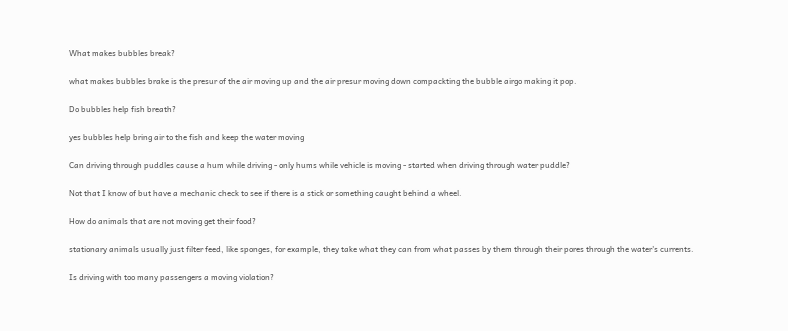What makes bubbles break?

what makes bubbles brake is the presur of the air moving up and the air presur moving down compackting the bubble airgo making it pop.

Do bubbles help fish breath?

yes bubbles help bring air to the fish and keep the water moving

Can driving through puddles cause a hum while driving - only hums while vehicle is moving - started when driving through water puddle?

Not that I know of but have a mechanic check to see if there is a stick or something caught behind a wheel.

How do animals that are not moving get their food?

stationary animals usually just filter feed, like sponges, for example, they take what they can from what passes by them through their pores through the water's currents.

Is driving with too many passengers a moving violation?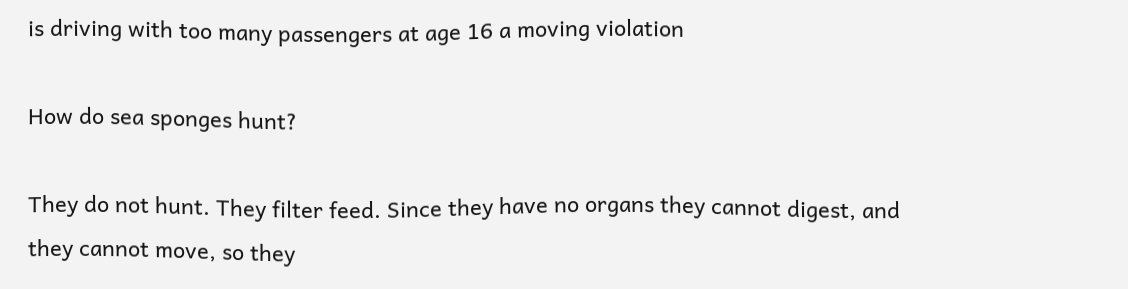is driving with too many passengers at age 16 a moving violation

How do sea sponges hunt?

They do not hunt. They filter feed. Since they have no organs they cannot digest, and they cannot move, so they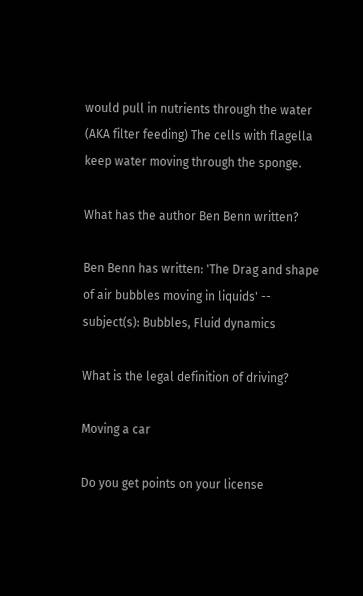would pull in nutrients through the water (AKA filter feeding) The cells with flagella keep water moving through the sponge.

What has the author Ben Benn written?

Ben Benn has written: 'The Drag and shape of air bubbles moving in liquids' -- subject(s): Bubbles, Fluid dynamics

What is the legal definition of driving?

Moving a car

Do you get points on your license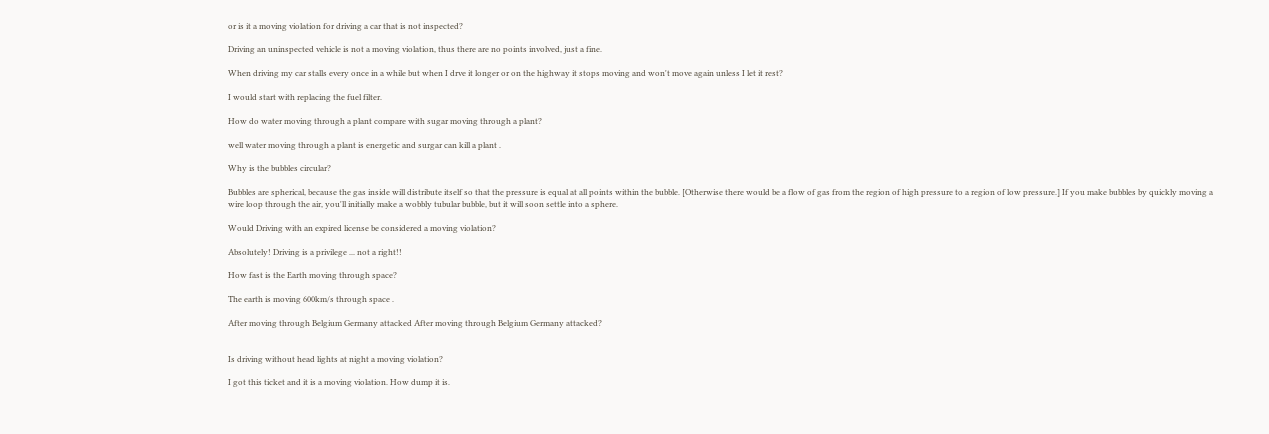or is it a moving violation for driving a car that is not inspected?

Driving an uninspected vehicle is not a moving violation, thus there are no points involved, just a fine.

When driving my car stalls every once in a while but when I drve it longer or on the highway it stops moving and won't move again unless I let it rest?

I would start with replacing the fuel filter.

How do water moving through a plant compare with sugar moving through a plant?

well water moving through a plant is energetic and surgar can kill a plant .

Why is the bubbles circular?

Bubbles are spherical, because the gas inside will distribute itself so that the pressure is equal at all points within the bubble. [Otherwise there would be a flow of gas from the region of high pressure to a region of low pressure.] If you make bubbles by quickly moving a wire loop through the air, you'll initially make a wobbly tubular bubble, but it will soon settle into a sphere.

Would Driving with an expired license be considered a moving violation?

Absolutely! Driving is a privilege ... not a right!!

How fast is the Earth moving through space?

The earth is moving 600km/s through space .

After moving through Belgium Germany attacked After moving through Belgium Germany attacked?


Is driving without head lights at night a moving violation?

I got this ticket and it is a moving violation. How dump it is.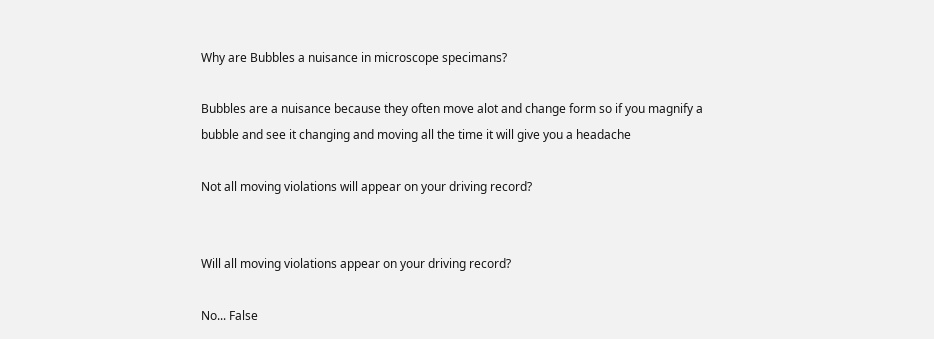Why are Bubbles a nuisance in microscope specimans?

Bubbles are a nuisance because they often move alot and change form so if you magnify a bubble and see it changing and moving all the time it will give you a headache

Not all moving violations will appear on your driving record?


Will all moving violations appear on your driving record?

No... False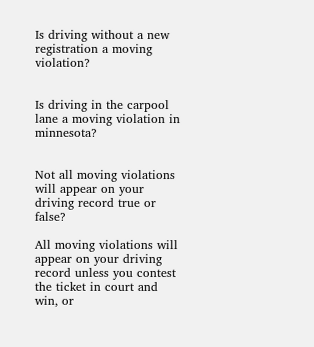Is driving without a new registration a moving violation?


Is driving in the carpool lane a moving violation in minnesota?


Not all moving violations will appear on your driving record true or false?

All moving violations will appear on your driving record unless you contest the ticket in court and win, or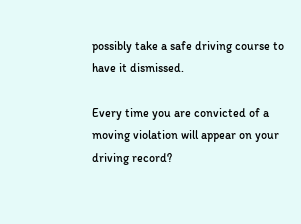possibly take a safe driving course to have it dismissed.

Every time you are convicted of a moving violation will appear on your driving record?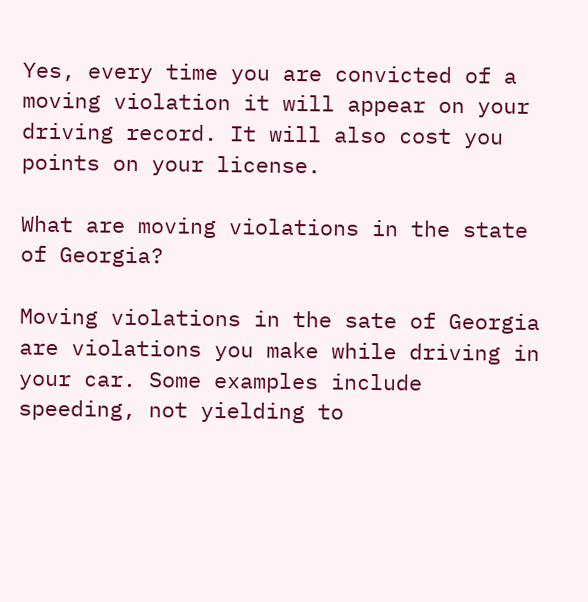Yes, every time you are convicted of a moving violation it will appear on your driving record. It will also cost you points on your license.

What are moving violations in the state of Georgia?

Moving violations in the sate of Georgia are violations you make while driving in your car. Some examples include speeding, not yielding to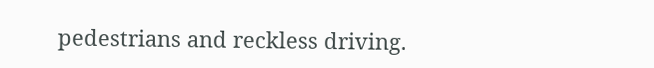pedestrians and reckless driving.